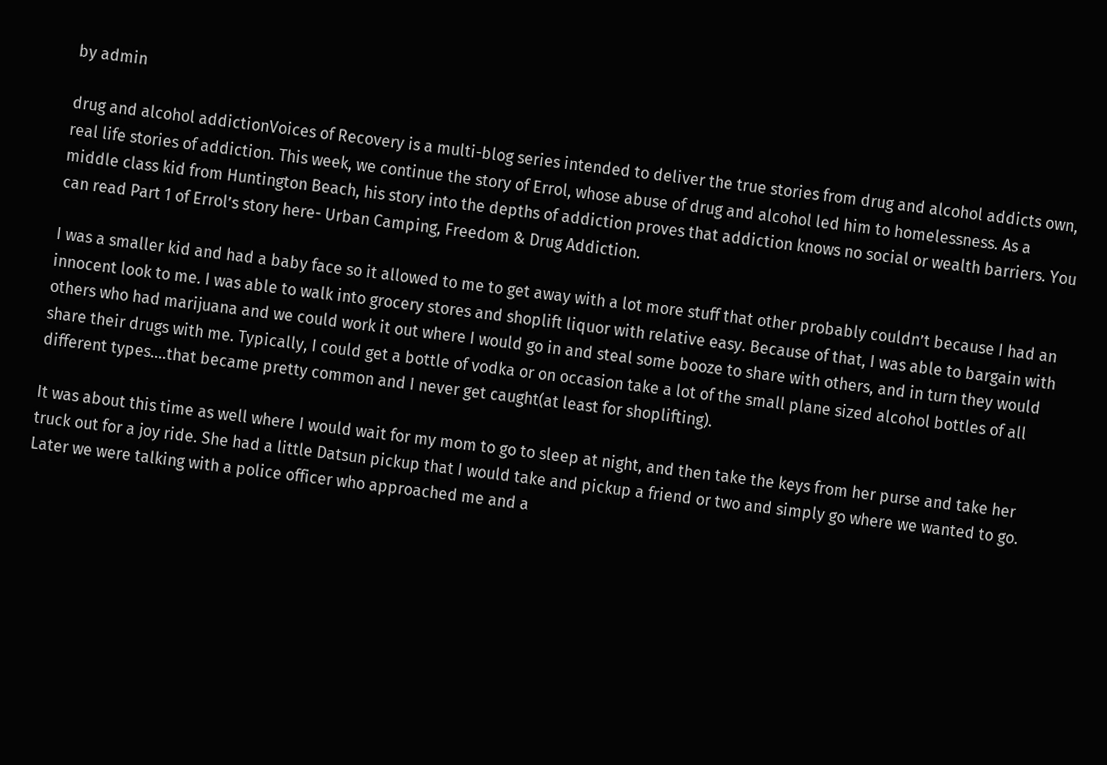by admin

drug and alcohol addictionVoices of Recovery is a multi-blog series intended to deliver the true stories from drug and alcohol addicts own, real life stories of addiction. This week, we continue the story of Errol, whose abuse of drug and alcohol led him to homelessness. As a middle class kid from Huntington Beach, his story into the depths of addiction proves that addiction knows no social or wealth barriers. You can read Part 1 of Errol’s story here- Urban Camping, Freedom & Drug Addiction.

I was a smaller kid and had a baby face so it allowed to me to get away with a lot more stuff that other probably couldn’t because I had an innocent look to me. I was able to walk into grocery stores and shoplift liquor with relative easy. Because of that, I was able to bargain with others who had marijuana and we could work it out where I would go in and steal some booze to share with others, and in turn they would share their drugs with me. Typically, I could get a bottle of vodka or on occasion take a lot of the small plane sized alcohol bottles of all different types….that became pretty common and I never get caught(at least for shoplifting).

It was about this time as well where I would wait for my mom to go to sleep at night, and then take the keys from her purse and take her truck out for a joy ride. She had a little Datsun pickup that I would take and pickup a friend or two and simply go where we wanted to go. Later we were talking with a police officer who approached me and a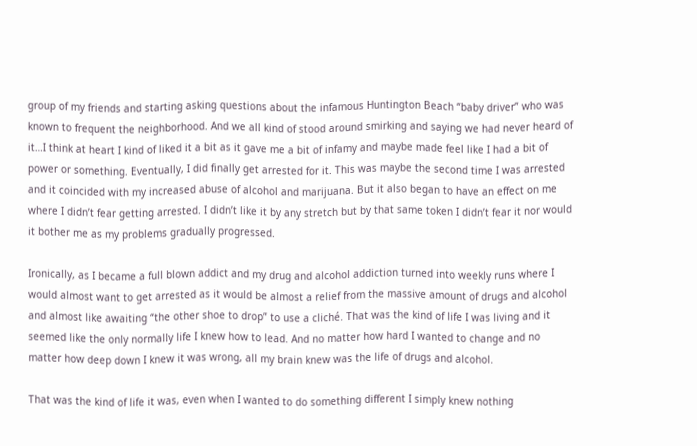group of my friends and starting asking questions about the infamous Huntington Beach “baby driver” who was known to frequent the neighborhood. And we all kind of stood around smirking and saying we had never heard of it…I think at heart I kind of liked it a bit as it gave me a bit of infamy and maybe made feel like I had a bit of power or something. Eventually, I did finally get arrested for it. This was maybe the second time I was arrested and it coincided with my increased abuse of alcohol and marijuana. But it also began to have an effect on me where I didn’t fear getting arrested. I didn’t like it by any stretch but by that same token I didn’t fear it nor would it bother me as my problems gradually progressed.

Ironically, as I became a full blown addict and my drug and alcohol addiction turned into weekly runs where I would almost want to get arrested as it would be almost a relief from the massive amount of drugs and alcohol and almost like awaiting “the other shoe to drop” to use a cliché. That was the kind of life I was living and it seemed like the only normally life I knew how to lead. And no matter how hard I wanted to change and no matter how deep down I knew it was wrong, all my brain knew was the life of drugs and alcohol.

That was the kind of life it was, even when I wanted to do something different I simply knew nothing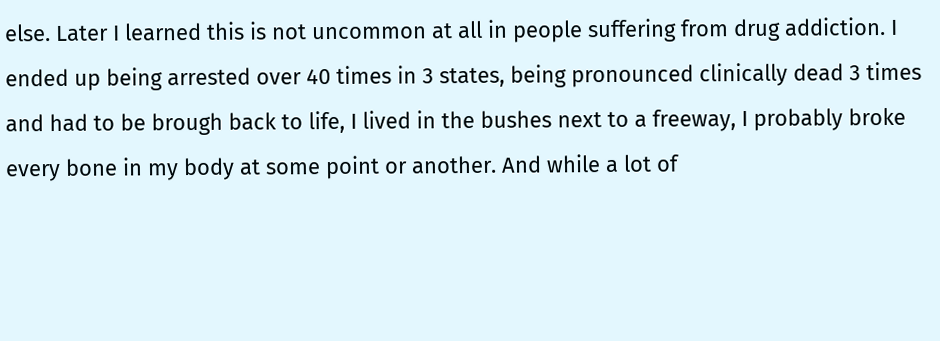else. Later I learned this is not uncommon at all in people suffering from drug addiction. I ended up being arrested over 40 times in 3 states, being pronounced clinically dead 3 times and had to be brough back to life, I lived in the bushes next to a freeway, I probably broke every bone in my body at some point or another. And while a lot of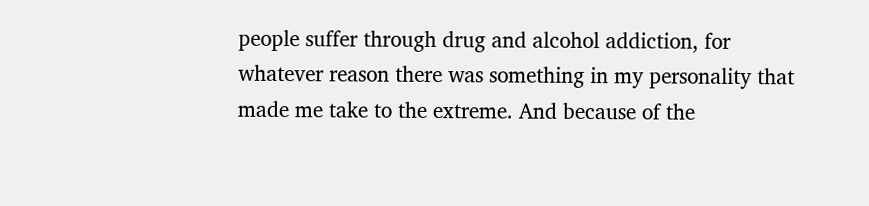people suffer through drug and alcohol addiction, for whatever reason there was something in my personality that made me take to the extreme. And because of the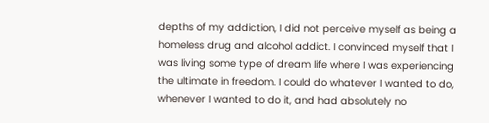depths of my addiction, I did not perceive myself as being a homeless drug and alcohol addict. I convinced myself that I was living some type of dream life where I was experiencing the ultimate in freedom. I could do whatever I wanted to do, whenever I wanted to do it, and had absolutely no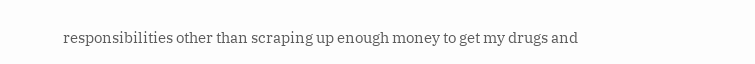responsibilities other than scraping up enough money to get my drugs and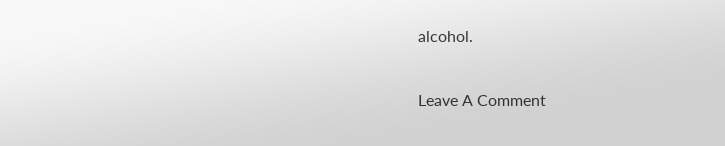alcohol.

Leave A Comment